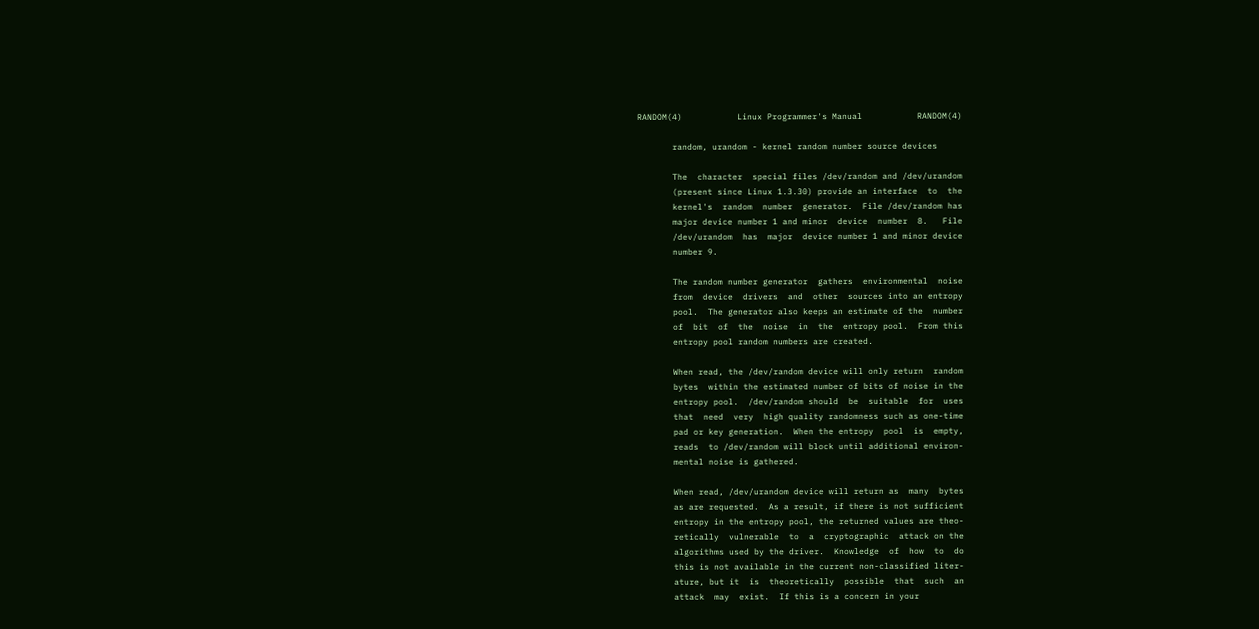RANDOM(4)           Linux Programmer's Manual           RANDOM(4)

       random, urandom - kernel random number source devices

       The  character  special files /dev/random and /dev/urandom
       (present since Linux 1.3.30) provide an interface  to  the
       kernel's  random  number  generator.  File /dev/random has
       major device number 1 and minor  device  number  8.   File
       /dev/urandom  has  major  device number 1 and minor device
       number 9.

       The random number generator  gathers  environmental  noise
       from  device  drivers  and  other  sources into an entropy
       pool.  The generator also keeps an estimate of the  number
       of  bit  of  the  noise  in  the  entropy pool.  From this
       entropy pool random numbers are created.

       When read, the /dev/random device will only return  random
       bytes  within the estimated number of bits of noise in the
       entropy pool.  /dev/random should  be  suitable  for  uses
       that  need  very  high quality randomness such as one-time
       pad or key generation.  When the entropy  pool  is  empty,
       reads  to /dev/random will block until additional environ-
       mental noise is gathered.

       When read, /dev/urandom device will return as  many  bytes
       as are requested.  As a result, if there is not sufficient
       entropy in the entropy pool, the returned values are theo-
       retically  vulnerable  to  a  cryptographic  attack on the
       algorithms used by the driver.  Knowledge  of  how  to  do
       this is not available in the current non-classified liter-
       ature, but it  is  theoretically  possible  that  such  an
       attack  may  exist.  If this is a concern in your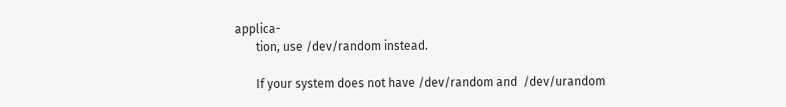applica-
       tion, use /dev/random instead.

       If your system does not have /dev/random and  /dev/urandom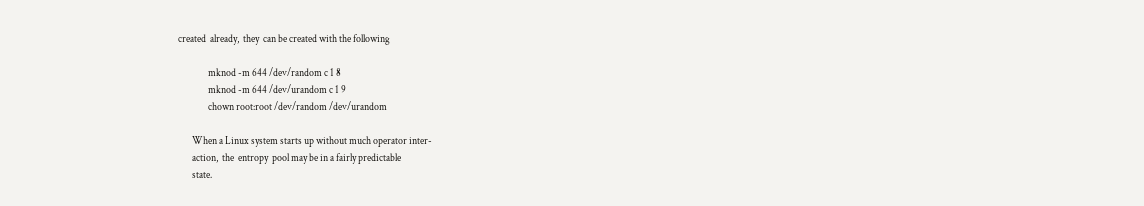created  already,  they  can be created with the following

               mknod -m 644 /dev/random c 1 8
               mknod -m 644 /dev/urandom c 1 9
               chown root:root /dev/random /dev/urandom

       When a Linux system starts up without much operator inter-
       action,  the  entropy  pool may be in a fairly predictable
       state.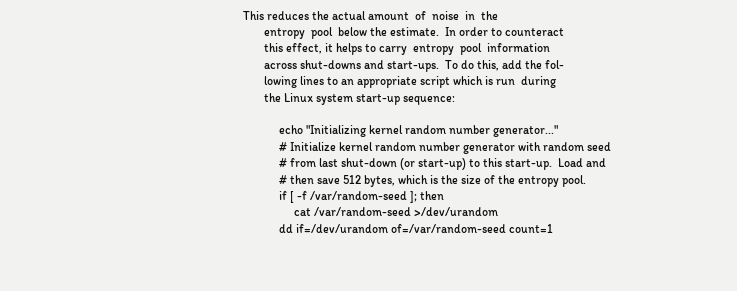This reduces the actual amount  of  noise  in  the
       entropy  pool  below the estimate.  In order to counteract
       this effect, it helps to carry  entropy  pool  information
       across shut-downs and start-ups.  To do this, add the fol-
       lowing lines to an appropriate script which is run  during
       the Linux system start-up sequence:

            echo "Initializing kernel random number generator..."
            # Initialize kernel random number generator with random seed
            # from last shut-down (or start-up) to this start-up.  Load and
            # then save 512 bytes, which is the size of the entropy pool.
            if [ -f /var/random-seed ]; then
                 cat /var/random-seed >/dev/urandom
            dd if=/dev/urandom of=/var/random-seed count=1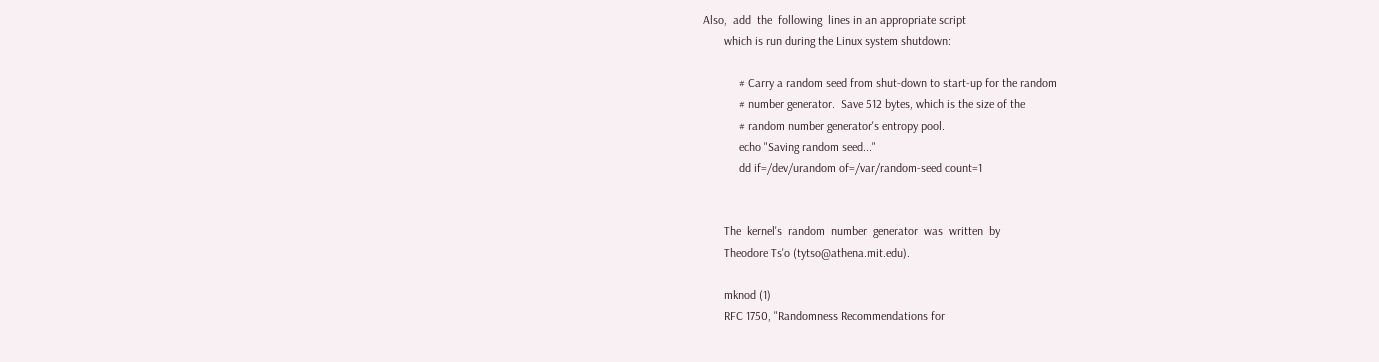Also,  add  the  following  lines in an appropriate script
       which is run during the Linux system shutdown:

            # Carry a random seed from shut-down to start-up for the random
            # number generator.  Save 512 bytes, which is the size of the
            # random number generator's entropy pool.
            echo "Saving random seed..."
            dd if=/dev/urandom of=/var/random-seed count=1


       The  kernel's  random  number  generator  was  written  by
       Theodore Ts'o (tytso@athena.mit.edu).

       mknod (1)
       RFC 1750, "Randomness Recommendations for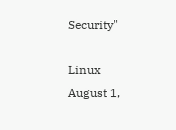Security"

Linux                     August 1,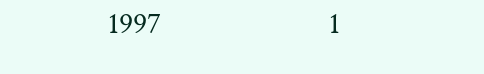1997                        1